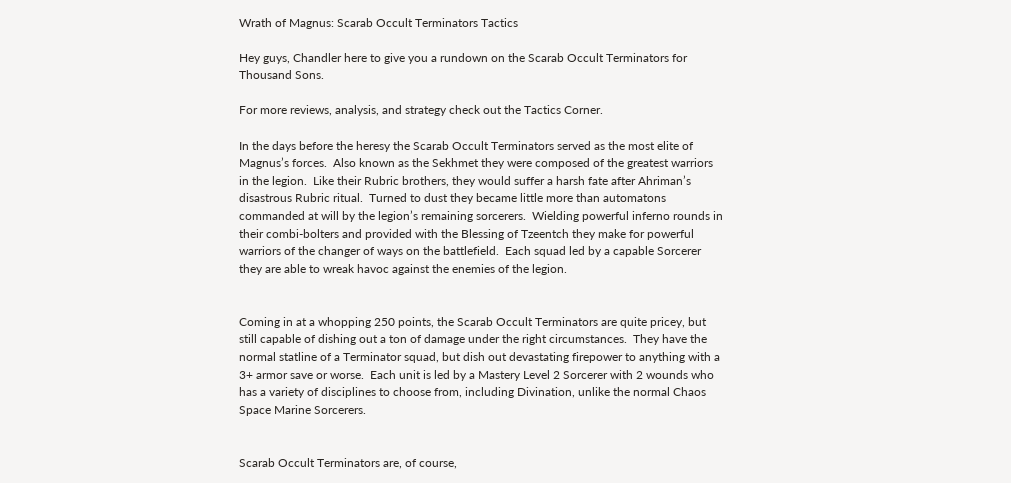Wrath of Magnus: Scarab Occult Terminators Tactics

Hey guys, Chandler here to give you a rundown on the Scarab Occult Terminators for Thousand Sons.

For more reviews, analysis, and strategy check out the Tactics Corner.

In the days before the heresy the Scarab Occult Terminators served as the most elite of Magnus’s forces.  Also known as the Sekhmet they were composed of the greatest warriors in the legion.  Like their Rubric brothers, they would suffer a harsh fate after Ahriman’s disastrous Rubric ritual.  Turned to dust they became little more than automatons commanded at will by the legion’s remaining sorcerers.  Wielding powerful inferno rounds in their combi-bolters and provided with the Blessing of Tzeentch they make for powerful warriors of the changer of ways on the battlefield.  Each squad led by a capable Sorcerer they are able to wreak havoc against the enemies of the legion.


Coming in at a whopping 250 points, the Scarab Occult Terminators are quite pricey, but still capable of dishing out a ton of damage under the right circumstances.  They have the normal statline of a Terminator squad, but dish out devastating firepower to anything with a 3+ armor save or worse.  Each unit is led by a Mastery Level 2 Sorcerer with 2 wounds who has a variety of disciplines to choose from, including Divination, unlike the normal Chaos Space Marine Sorcerers.


Scarab Occult Terminators are, of course,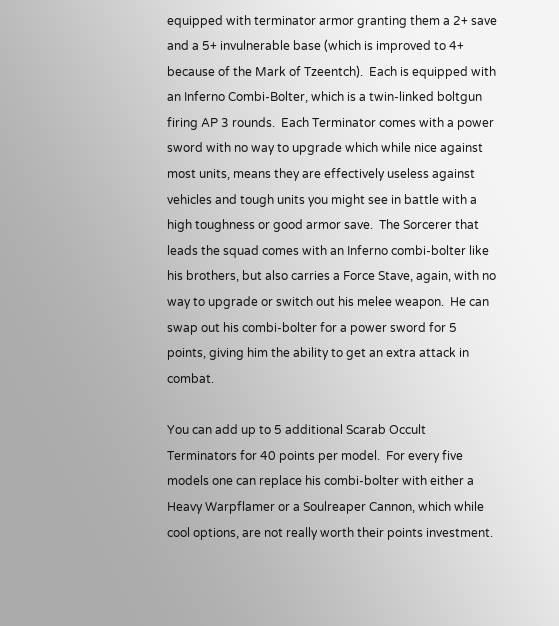equipped with terminator armor granting them a 2+ save and a 5+ invulnerable base (which is improved to 4+ because of the Mark of Tzeentch).  Each is equipped with an Inferno Combi-Bolter, which is a twin-linked boltgun firing AP 3 rounds.  Each Terminator comes with a power sword with no way to upgrade which while nice against most units, means they are effectively useless against vehicles and tough units you might see in battle with a high toughness or good armor save.  The Sorcerer that leads the squad comes with an Inferno combi-bolter like his brothers, but also carries a Force Stave, again, with no way to upgrade or switch out his melee weapon.  He can swap out his combi-bolter for a power sword for 5 points, giving him the ability to get an extra attack in combat.

You can add up to 5 additional Scarab Occult Terminators for 40 points per model.  For every five models one can replace his combi-bolter with either a Heavy Warpflamer or a Soulreaper Cannon, which while cool options, are not really worth their points investment.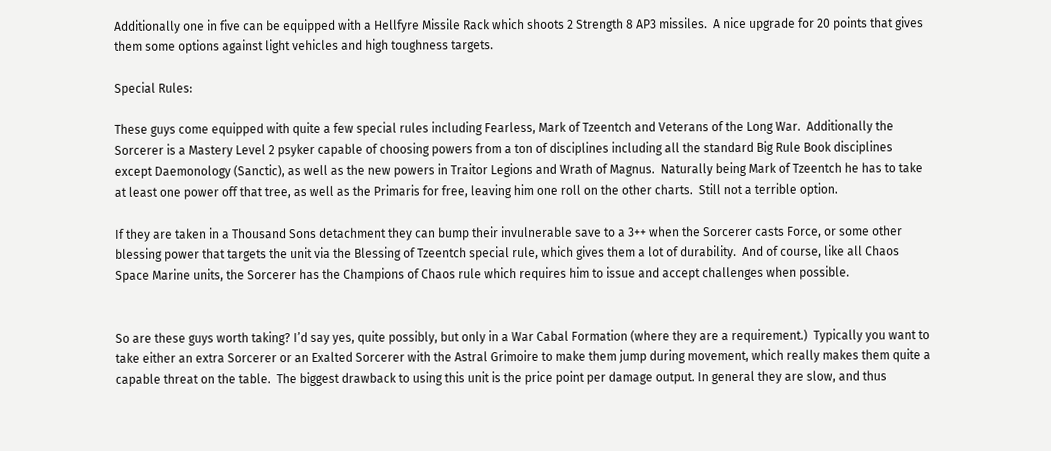Additionally one in five can be equipped with a Hellfyre Missile Rack which shoots 2 Strength 8 AP3 missiles.  A nice upgrade for 20 points that gives them some options against light vehicles and high toughness targets.

Special Rules:

These guys come equipped with quite a few special rules including Fearless, Mark of Tzeentch and Veterans of the Long War.  Additionally the Sorcerer is a Mastery Level 2 psyker capable of choosing powers from a ton of disciplines including all the standard Big Rule Book disciplines except Daemonology (Sanctic), as well as the new powers in Traitor Legions and Wrath of Magnus.  Naturally being Mark of Tzeentch he has to take at least one power off that tree, as well as the Primaris for free, leaving him one roll on the other charts.  Still not a terrible option.

If they are taken in a Thousand Sons detachment they can bump their invulnerable save to a 3++ when the Sorcerer casts Force, or some other blessing power that targets the unit via the Blessing of Tzeentch special rule, which gives them a lot of durability.  And of course, like all Chaos Space Marine units, the Sorcerer has the Champions of Chaos rule which requires him to issue and accept challenges when possible.


So are these guys worth taking? I’d say yes, quite possibly, but only in a War Cabal Formation (where they are a requirement.)  Typically you want to take either an extra Sorcerer or an Exalted Sorcerer with the Astral Grimoire to make them jump during movement, which really makes them quite a capable threat on the table.  The biggest drawback to using this unit is the price point per damage output. In general they are slow, and thus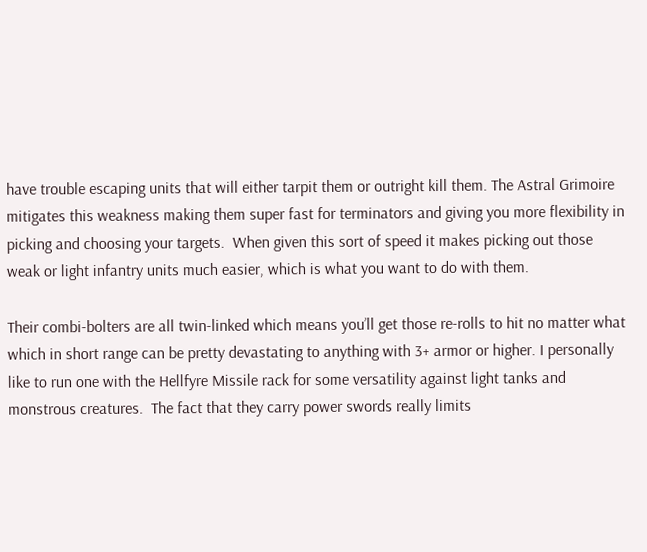have trouble escaping units that will either tarpit them or outright kill them. The Astral Grimoire mitigates this weakness making them super fast for terminators and giving you more flexibility in picking and choosing your targets.  When given this sort of speed it makes picking out those weak or light infantry units much easier, which is what you want to do with them.

Their combi-bolters are all twin-linked which means you’ll get those re-rolls to hit no matter what which in short range can be pretty devastating to anything with 3+ armor or higher. I personally like to run one with the Hellfyre Missile rack for some versatility against light tanks and monstrous creatures.  The fact that they carry power swords really limits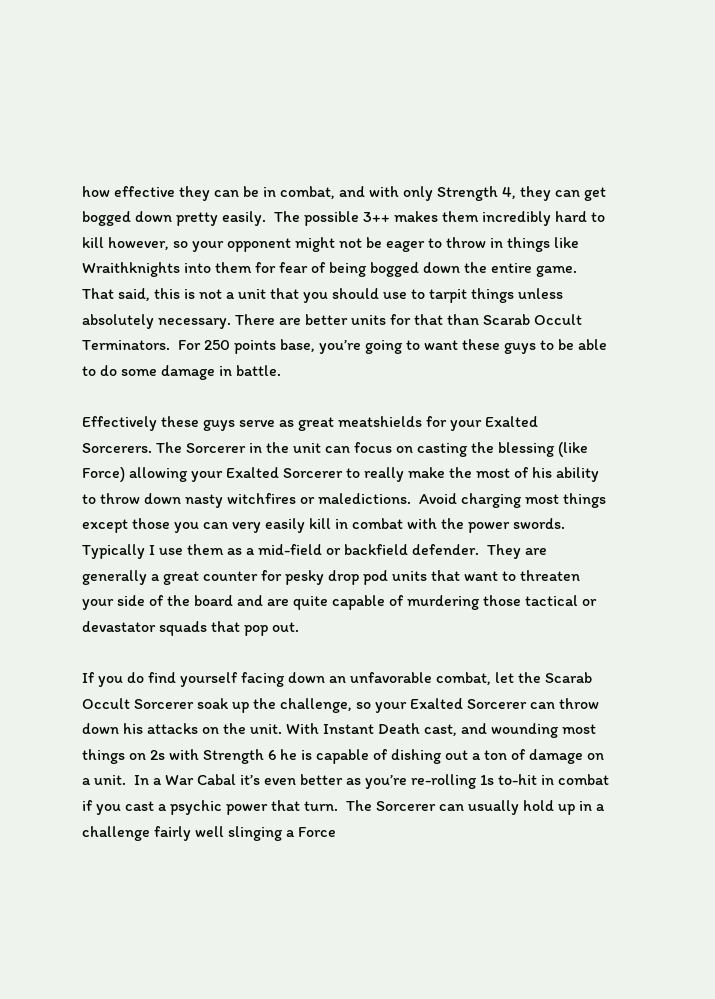how effective they can be in combat, and with only Strength 4, they can get bogged down pretty easily.  The possible 3++ makes them incredibly hard to kill however, so your opponent might not be eager to throw in things like Wraithknights into them for fear of being bogged down the entire game. That said, this is not a unit that you should use to tarpit things unless absolutely necessary. There are better units for that than Scarab Occult Terminators.  For 250 points base, you’re going to want these guys to be able to do some damage in battle.

Effectively these guys serve as great meatshields for your Exalted Sorcerers. The Sorcerer in the unit can focus on casting the blessing (like Force) allowing your Exalted Sorcerer to really make the most of his ability to throw down nasty witchfires or maledictions.  Avoid charging most things except those you can very easily kill in combat with the power swords.  Typically I use them as a mid-field or backfield defender.  They are generally a great counter for pesky drop pod units that want to threaten your side of the board and are quite capable of murdering those tactical or devastator squads that pop out.

If you do find yourself facing down an unfavorable combat, let the Scarab Occult Sorcerer soak up the challenge, so your Exalted Sorcerer can throw down his attacks on the unit. With Instant Death cast, and wounding most things on 2s with Strength 6 he is capable of dishing out a ton of damage on a unit.  In a War Cabal it’s even better as you’re re-rolling 1s to-hit in combat if you cast a psychic power that turn.  The Sorcerer can usually hold up in a challenge fairly well slinging a Force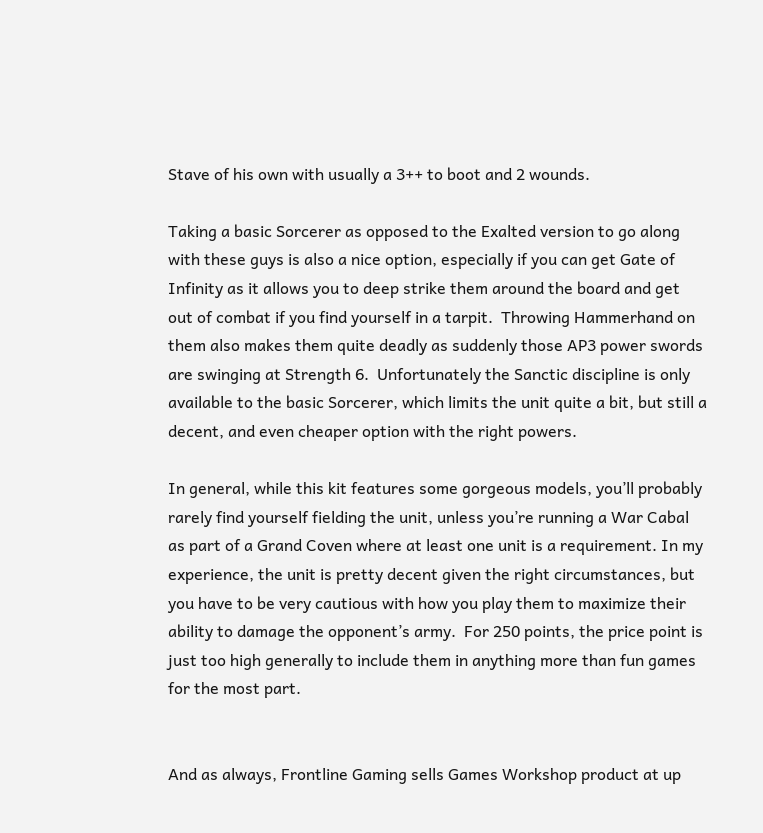Stave of his own with usually a 3++ to boot and 2 wounds.

Taking a basic Sorcerer as opposed to the Exalted version to go along with these guys is also a nice option, especially if you can get Gate of Infinity as it allows you to deep strike them around the board and get out of combat if you find yourself in a tarpit.  Throwing Hammerhand on them also makes them quite deadly as suddenly those AP3 power swords are swinging at Strength 6.  Unfortunately the Sanctic discipline is only available to the basic Sorcerer, which limits the unit quite a bit, but still a decent, and even cheaper option with the right powers.

In general, while this kit features some gorgeous models, you’ll probably rarely find yourself fielding the unit, unless you’re running a War Cabal as part of a Grand Coven where at least one unit is a requirement. In my experience, the unit is pretty decent given the right circumstances, but you have to be very cautious with how you play them to maximize their ability to damage the opponent’s army.  For 250 points, the price point is just too high generally to include them in anything more than fun games for the most part.


And as always, Frontline Gaming sells Games Workshop product at up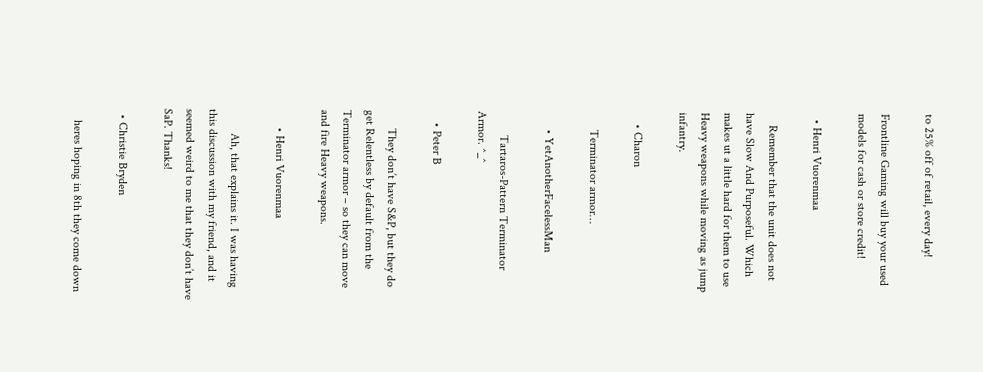to 25% off of retail, every day!

Frontline Gaming will buy your used models for cash or store credit!

  • Henri Vuorenmaa

    Remember that the unit does not have Slow And Purposeful. Which makes ut a little hard for them to use Heavy weapons while moving as jump infantry.

    • Charon

      Terminator armor…

      • YetAnotherFacelessMan

        Tartaros-Pattern Terminator Armor. ^_^

    • Peter B

      They don’t have S&P, but they do get Relentless by default from the Terminator armor – so they can move and fire Heavy weapons.

      • Henri Vuorenmaa

        Ah, that explains it. I was having this discussion with my friend, and it seemed weird to me that they don’t have SaP. Thanks!

  • Christie Bryden

    heres hoping in 8th they come down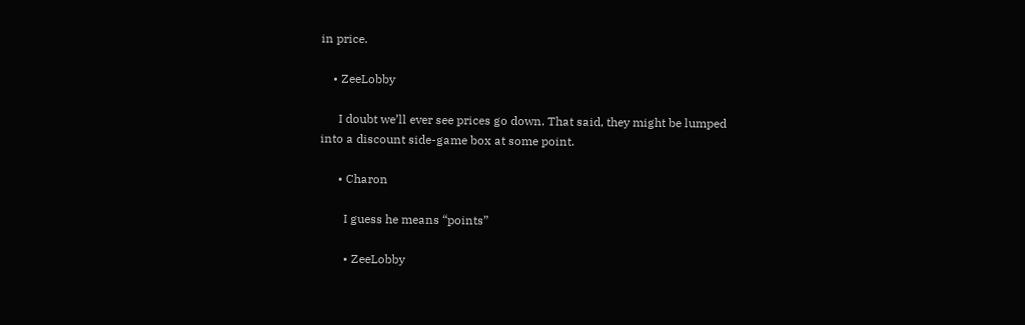in price.

    • ZeeLobby

      I doubt we’ll ever see prices go down. That said, they might be lumped into a discount side-game box at some point.

      • Charon

        I guess he means “points”

        • ZeeLobby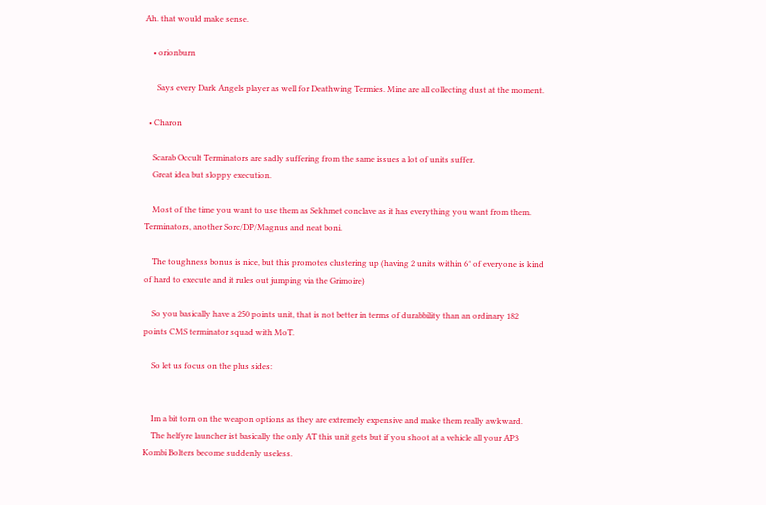Ah. that would make sense.

    • orionburn

      Says every Dark Angels player as well for Deathwing Termies. Mine are all collecting dust at the moment.

  • Charon

    Scarab Occult Terminators are sadly suffering from the same issues a lot of units suffer.
    Great idea but sloppy execution.

    Most of the time you want to use them as Sekhmet conclave as it has everything you want from them. Terminators, another Sorc/DP/Magnus and neat boni.

    The toughness bonus is nice, but this promotes clustering up (having 2 units within 6″ of everyone is kind of hard to execute and it rules out jumping via the Grimoire)

    So you basically have a 250 points unit, that is not better in terms of durabbility than an ordinary 182 points CMS terminator squad with MoT.

    So let us focus on the plus sides:


    Im a bit torn on the weapon options as they are extremely expensive and make them really awkward.
    The helfyre launcher ist basically the only AT this unit gets but if you shoot at a vehicle all your AP3 Kombi Bolters become suddenly useless.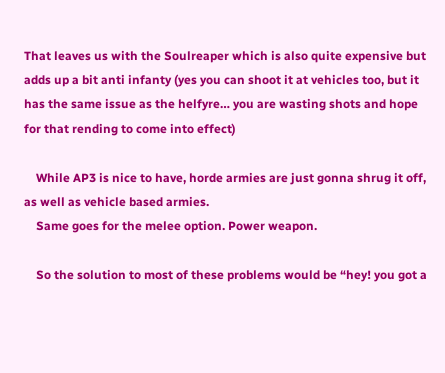That leaves us with the Soulreaper which is also quite expensive but adds up a bit anti infanty (yes you can shoot it at vehicles too, but it has the same issue as the helfyre… you are wasting shots and hope for that rending to come into effect)

    While AP3 is nice to have, horde armies are just gonna shrug it off, as well as vehicle based armies.
    Same goes for the melee option. Power weapon.

    So the solution to most of these problems would be “hey! you got a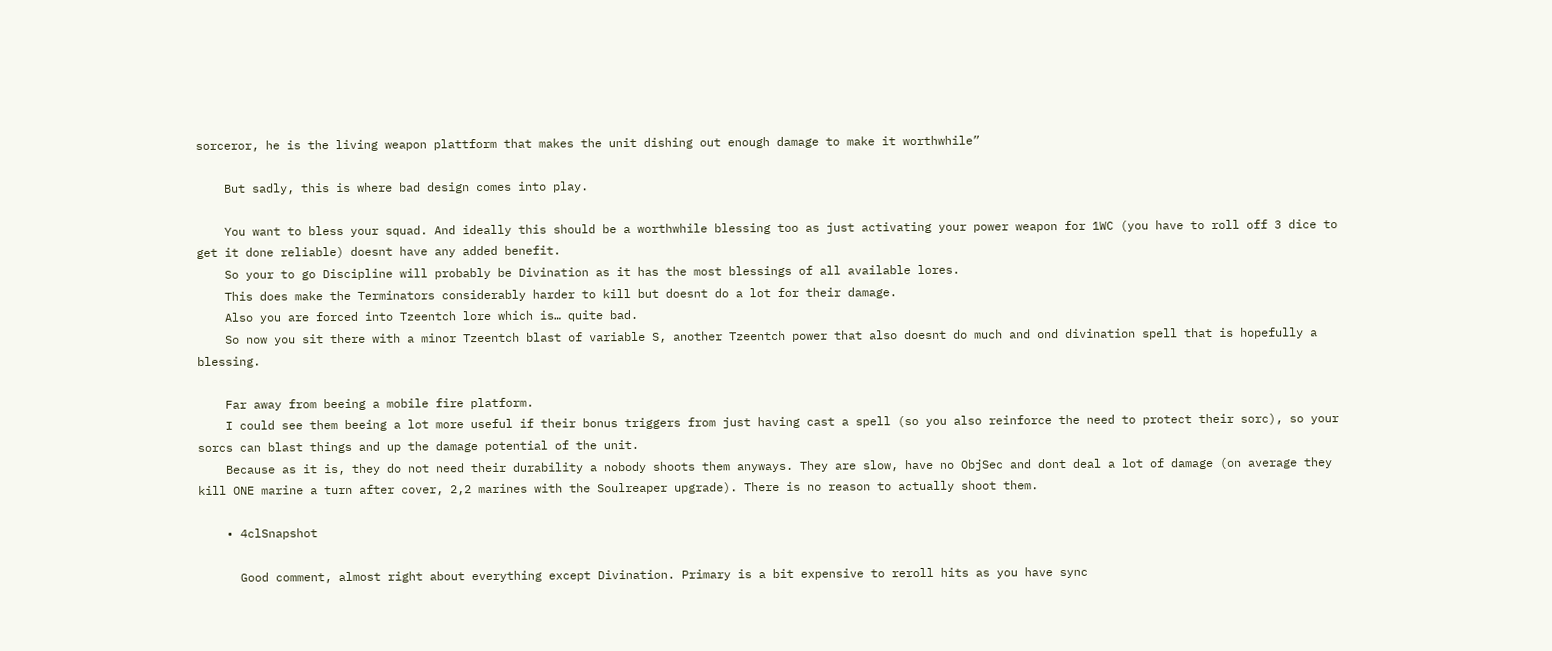sorceror, he is the living weapon plattform that makes the unit dishing out enough damage to make it worthwhile”

    But sadly, this is where bad design comes into play.

    You want to bless your squad. And ideally this should be a worthwhile blessing too as just activating your power weapon for 1WC (you have to roll off 3 dice to get it done reliable) doesnt have any added benefit.
    So your to go Discipline will probably be Divination as it has the most blessings of all available lores.
    This does make the Terminators considerably harder to kill but doesnt do a lot for their damage.
    Also you are forced into Tzeentch lore which is… quite bad.
    So now you sit there with a minor Tzeentch blast of variable S, another Tzeentch power that also doesnt do much and ond divination spell that is hopefully a blessing.

    Far away from beeing a mobile fire platform.
    I could see them beeing a lot more useful if their bonus triggers from just having cast a spell (so you also reinforce the need to protect their sorc), so your sorcs can blast things and up the damage potential of the unit.
    Because as it is, they do not need their durability a nobody shoots them anyways. They are slow, have no ObjSec and dont deal a lot of damage (on average they kill ONE marine a turn after cover, 2,2 marines with the Soulreaper upgrade). There is no reason to actually shoot them.

    • 4clSnapshot

      Good comment, almost right about everything except Divination. Primary is a bit expensive to reroll hits as you have sync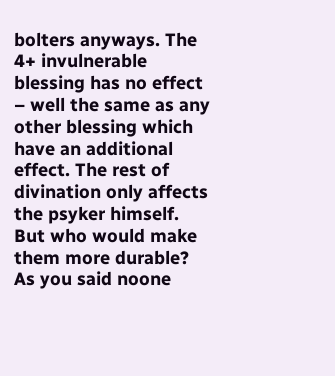bolters anyways. The 4+ invulnerable blessing has no effect – well the same as any other blessing which have an additional effect. The rest of divination only affects the psyker himself. But who would make them more durable? As you said noone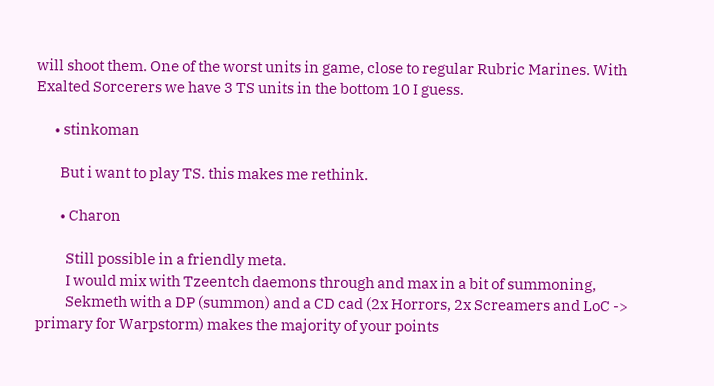will shoot them. One of the worst units in game, close to regular Rubric Marines. With Exalted Sorcerers we have 3 TS units in the bottom 10 I guess.

      • stinkoman

        But i want to play TS. this makes me rethink.

        • Charon

          Still possible in a friendly meta.
          I would mix with Tzeentch daemons through and max in a bit of summoning,
          Sekmeth with a DP (summon) and a CD cad (2x Horrors, 2x Screamers and LoC -> primary for Warpstorm) makes the majority of your points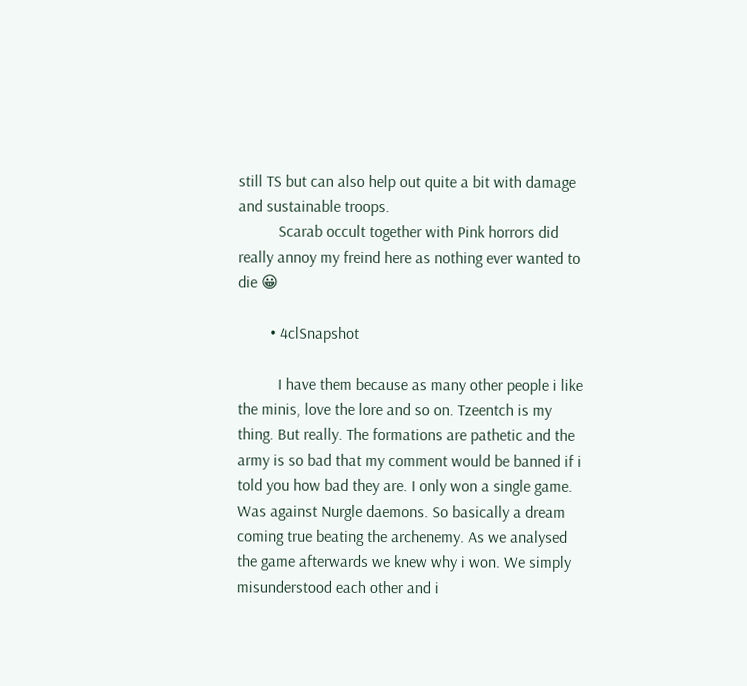still TS but can also help out quite a bit with damage and sustainable troops.
          Scarab occult together with Pink horrors did really annoy my freind here as nothing ever wanted to die 😀

        • 4clSnapshot

          I have them because as many other people i like the minis, love the lore and so on. Tzeentch is my thing. But really. The formations are pathetic and the army is so bad that my comment would be banned if i told you how bad they are. I only won a single game. Was against Nurgle daemons. So basically a dream coming true beating the archenemy. As we analysed the game afterwards we knew why i won. We simply misunderstood each other and i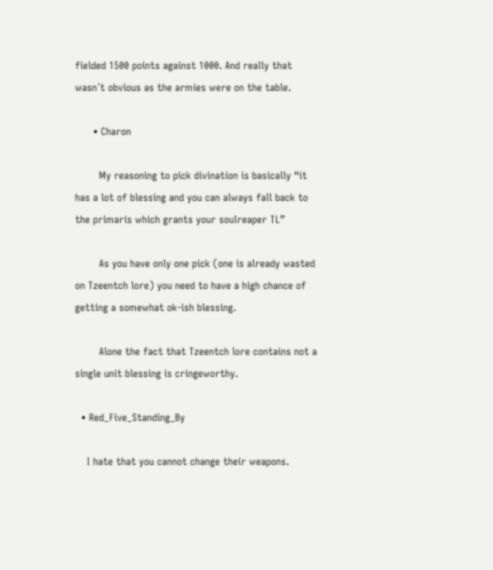fielded 1500 points against 1000. And really that wasn´t obvious as the armies were on the table.

      • Charon

        My reasoning to pick divination is basically “it has a lot of blessing and you can always fall back to the primaris which grants your soulreaper TL”

        As you have only one pick (one is already wasted on Tzeentch lore) you need to have a high chance of getting a somewhat ok-ish blessing.

        Alone the fact that Tzeentch lore contains not a single unit blessing is cringeworthy.

  • Red_Five_Standing_By

    I hate that you cannot change their weapons.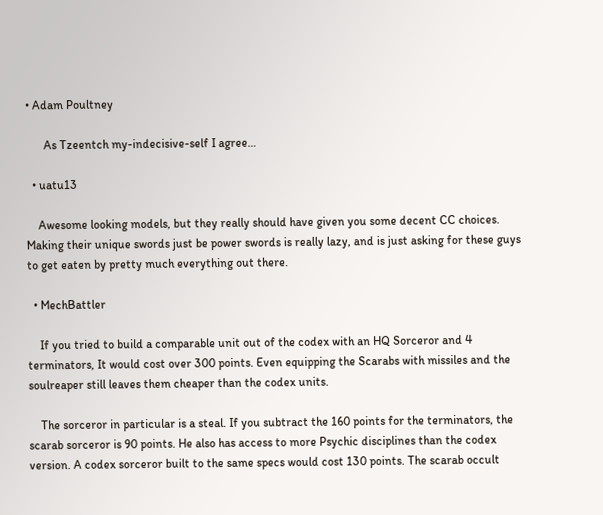• Adam Poultney

      As Tzeentch my-indecisive-self I agree…

  • uatu13

    Awesome looking models, but they really should have given you some decent CC choices. Making their unique swords just be power swords is really lazy, and is just asking for these guys to get eaten by pretty much everything out there.

  • MechBattler

    If you tried to build a comparable unit out of the codex with an HQ Sorceror and 4 terminators, It would cost over 300 points. Even equipping the Scarabs with missiles and the soulreaper still leaves them cheaper than the codex units.

    The sorceror in particular is a steal. If you subtract the 160 points for the terminators, the scarab sorceror is 90 points. He also has access to more Psychic disciplines than the codex version. A codex sorceror built to the same specs would cost 130 points. The scarab occult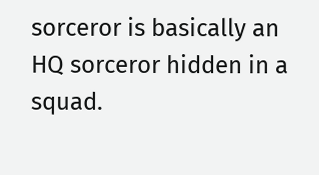sorceror is basically an HQ sorceror hidden in a squad.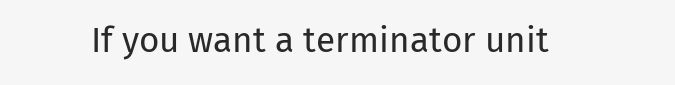If you want a terminator unit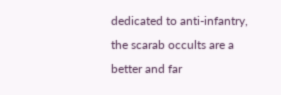dedicated to anti-infantry, the scarab occults are a better and far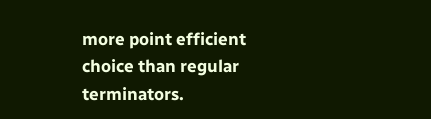more point efficient choice than regular terminators.